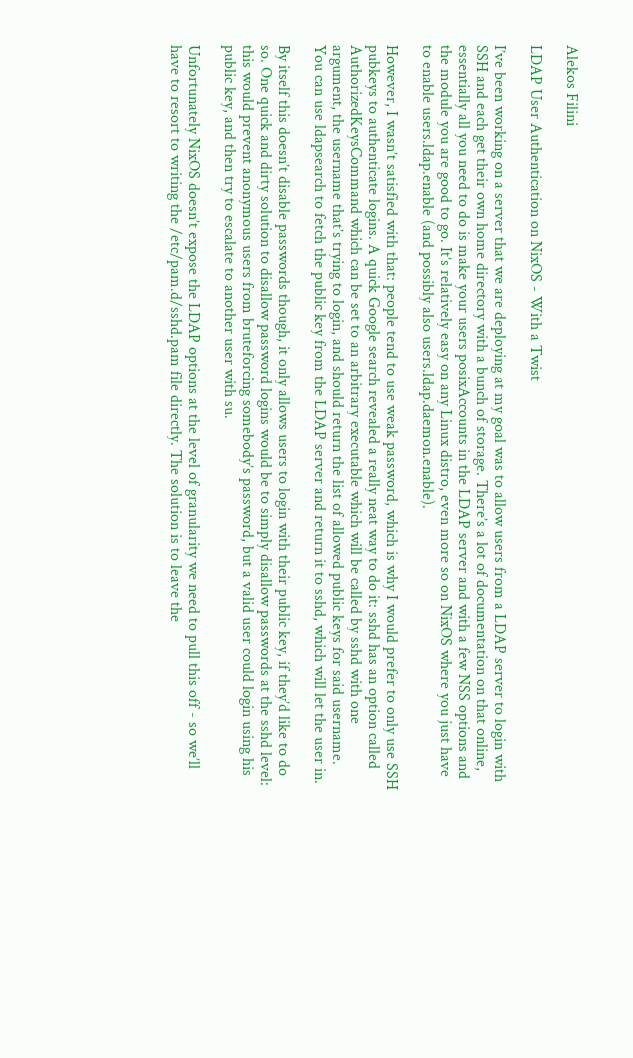Alekos Filini

LDAP User Authentication on NixOS - With a Twist

I’ve been working on a server that we are deploying at my goal was to allow users from a LDAP server to login with SSH and each get their own home directory with a bunch of storage. There’s a lot of documentation on that online, essentially all you need to do is make your users posixAccounts in the LDAP server and with a few NSS options and the module you are good to go. It’s relatively easy on any Linux distro, even more so on NixOS where you just have to enable users.ldap.enable (and possibly also users.ldap.daemon.enable).

However, I wasn’t satisfied with that: people tend to use weak password, which is why I would prefer to only use SSH pubkeys to authenticate logins. A quick Google search revealed a really neat way to do it: sshd has an option called AuthorizedKeysCommand which can be set to an arbitrary executable which will be called by sshd with one argument, the username that’s trying to login, and should return the list of allowed public keys for said username. You can use ldapsearch to fetch the public key from the LDAP server and return it to sshd, which will let the user in.

By itself this doesn’t disable passwords though, it only allows users to login with their public key, if they’d like to do so. One quick and dirty solution to disallow password logins would be to simply disallow passwords at the sshd level: this would prevent anonymous users from bruteforcing somebody’s password, but a valid user could login using his public key, and then try to escalate to another user with su.

Unfortunately NixOS doesn’t expose the LDAP options at the level of granularity we need to pull this off - so we’ll have to resort to writing the /etc/pam.d/sshd.pam file directly. The solution is to leave the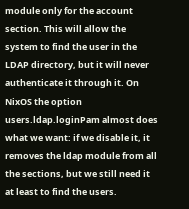module only for the account section. This will allow the system to find the user in the LDAP directory, but it will never authenticate it through it. On NixOS the option users.ldap.loginPam almost does what we want: if we disable it, it removes the ldap module from all the sections, but we still need it at least to find the users.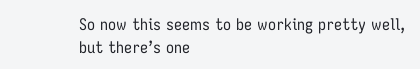So now this seems to be working pretty well, but there’s one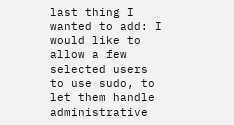last thing I wanted to add: I would like to allow a few selected users to use sudo, to let them handle administrative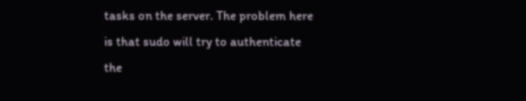tasks on the server. The problem here is that sudo will try to authenticate the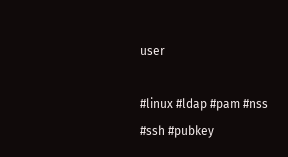user

#linux #ldap #pam #nss #ssh #pubkey